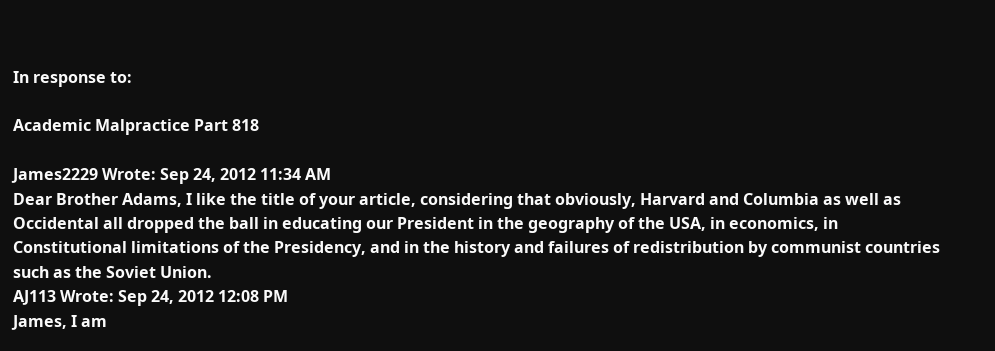In response to:

Academic Malpractice Part 818

James2229 Wrote: Sep 24, 2012 11:34 AM
Dear Brother Adams, I like the title of your article, considering that obviously, Harvard and Columbia as well as Occidental all dropped the ball in educating our President in the geography of the USA, in economics, in Constitutional limitations of the Presidency, and in the history and failures of redistribution by communist countries such as the Soviet Union.
AJ113 Wrote: Sep 24, 2012 12:08 PM
James, I am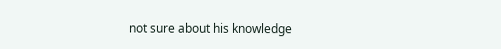not sure about his knowledge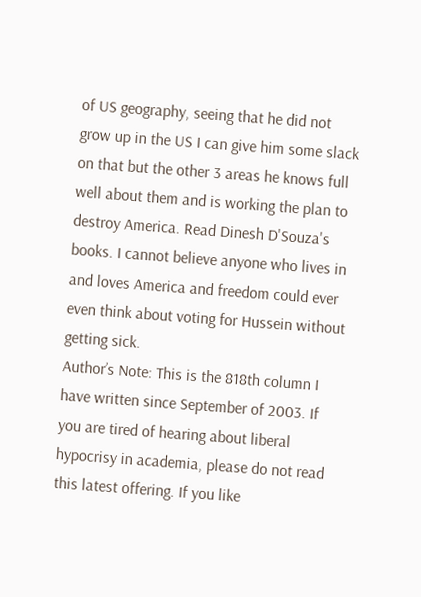of US geography, seeing that he did not grow up in the US I can give him some slack on that but the other 3 areas he knows full well about them and is working the plan to destroy America. Read Dinesh D'Souza's books. I cannot believe anyone who lives in and loves America and freedom could ever even think about voting for Hussein without getting sick.
Author’s Note: This is the 818th column I have written since September of 2003. If you are tired of hearing about liberal hypocrisy in academia, please do not read this latest offering. If you like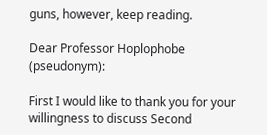guns, however, keep reading.

Dear Professor Hoplophobe (pseudonym):

First I would like to thank you for your willingness to discuss Second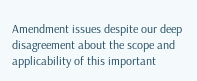Amendment issues despite our deep disagreement about the scope and applicability of this important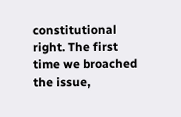constitutional right. The first time we broached the issue,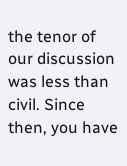the tenor of our discussion was less than civil. Since then, you have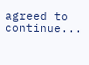agreed to continue...